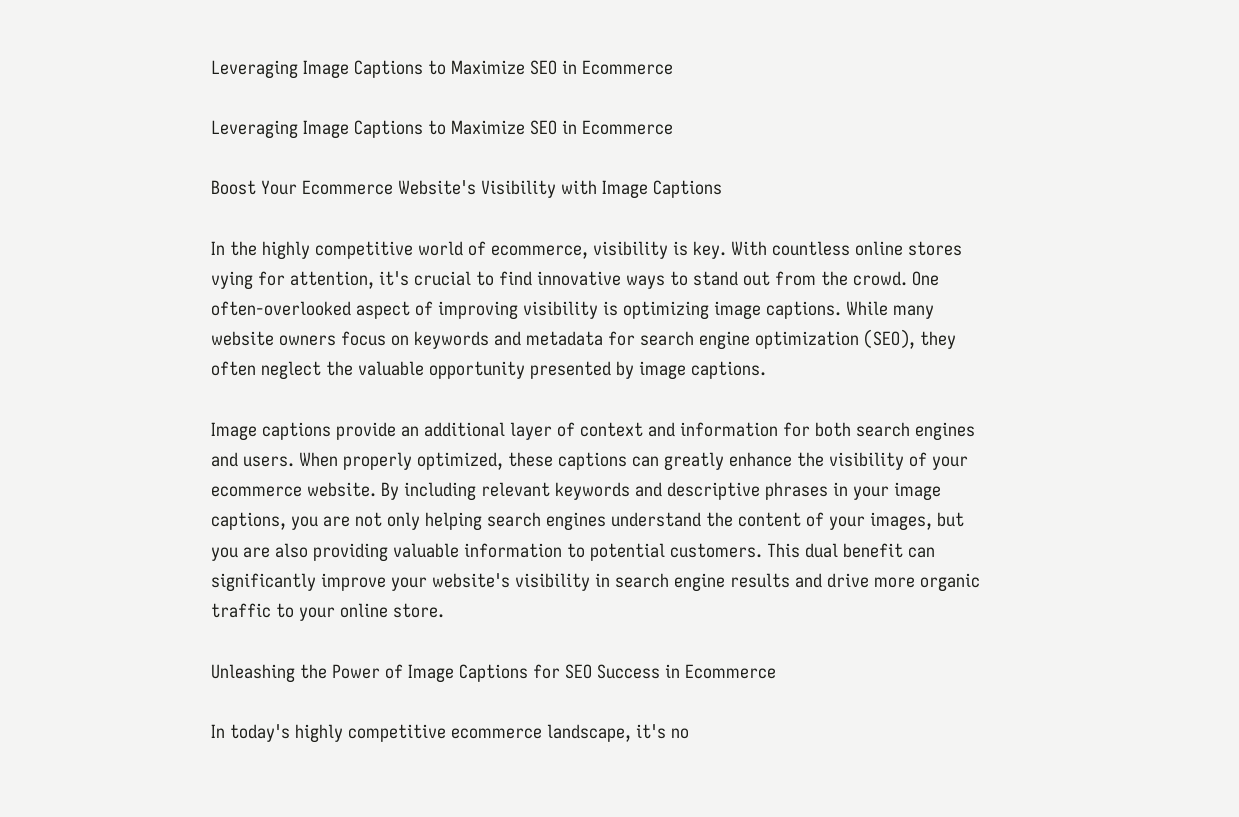Leveraging Image Captions to Maximize SEO in Ecommerce

Leveraging Image Captions to Maximize SEO in Ecommerce

Boost Your Ecommerce Website's Visibility with Image Captions

In the highly competitive world of ecommerce, visibility is key. With countless online stores vying for attention, it's crucial to find innovative ways to stand out from the crowd. One often-overlooked aspect of improving visibility is optimizing image captions. While many website owners focus on keywords and metadata for search engine optimization (SEO), they often neglect the valuable opportunity presented by image captions.

Image captions provide an additional layer of context and information for both search engines and users. When properly optimized, these captions can greatly enhance the visibility of your ecommerce website. By including relevant keywords and descriptive phrases in your image captions, you are not only helping search engines understand the content of your images, but you are also providing valuable information to potential customers. This dual benefit can significantly improve your website's visibility in search engine results and drive more organic traffic to your online store.

Unleashing the Power of Image Captions for SEO Success in Ecommerce

In today's highly competitive ecommerce landscape, it's no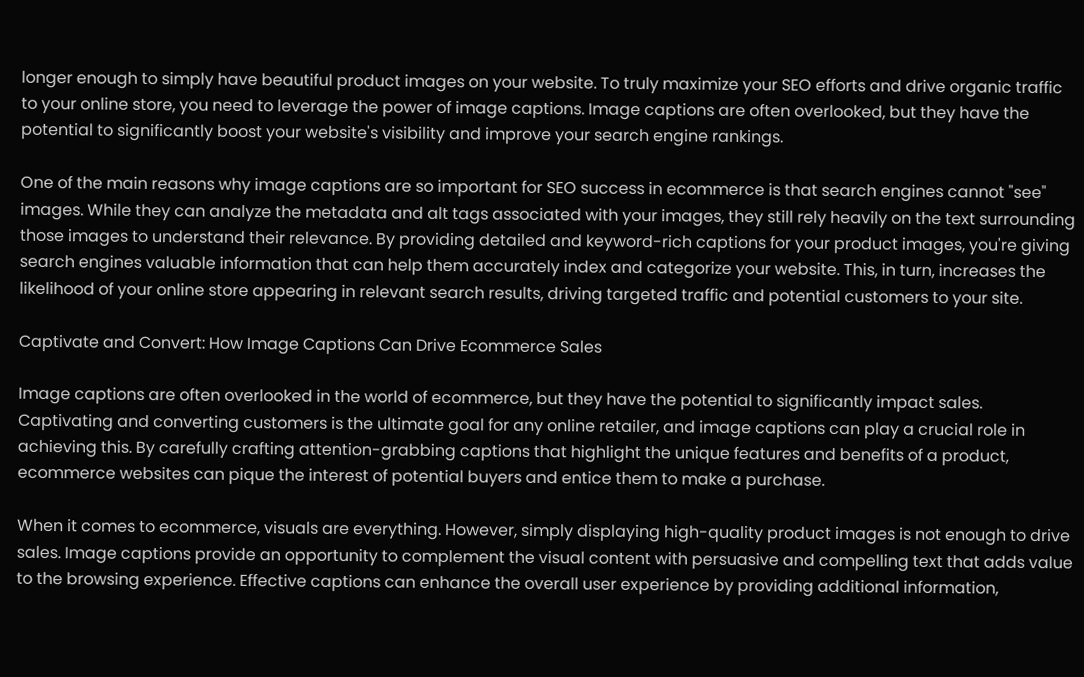longer enough to simply have beautiful product images on your website. To truly maximize your SEO efforts and drive organic traffic to your online store, you need to leverage the power of image captions. Image captions are often overlooked, but they have the potential to significantly boost your website's visibility and improve your search engine rankings.

One of the main reasons why image captions are so important for SEO success in ecommerce is that search engines cannot "see" images. While they can analyze the metadata and alt tags associated with your images, they still rely heavily on the text surrounding those images to understand their relevance. By providing detailed and keyword-rich captions for your product images, you're giving search engines valuable information that can help them accurately index and categorize your website. This, in turn, increases the likelihood of your online store appearing in relevant search results, driving targeted traffic and potential customers to your site.

Captivate and Convert: How Image Captions Can Drive Ecommerce Sales

Image captions are often overlooked in the world of ecommerce, but they have the potential to significantly impact sales. Captivating and converting customers is the ultimate goal for any online retailer, and image captions can play a crucial role in achieving this. By carefully crafting attention-grabbing captions that highlight the unique features and benefits of a product, ecommerce websites can pique the interest of potential buyers and entice them to make a purchase.

When it comes to ecommerce, visuals are everything. However, simply displaying high-quality product images is not enough to drive sales. Image captions provide an opportunity to complement the visual content with persuasive and compelling text that adds value to the browsing experience. Effective captions can enhance the overall user experience by providing additional information,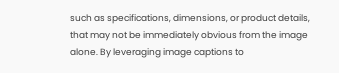such as specifications, dimensions, or product details, that may not be immediately obvious from the image alone. By leveraging image captions to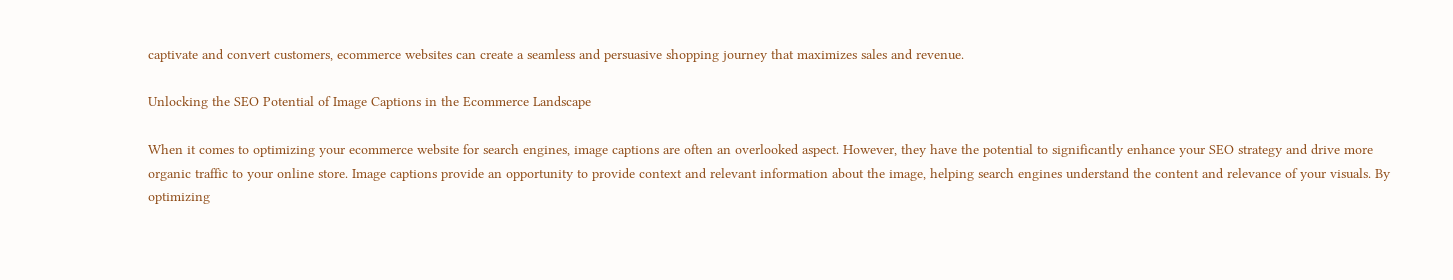captivate and convert customers, ecommerce websites can create a seamless and persuasive shopping journey that maximizes sales and revenue.

Unlocking the SEO Potential of Image Captions in the Ecommerce Landscape

When it comes to optimizing your ecommerce website for search engines, image captions are often an overlooked aspect. However, they have the potential to significantly enhance your SEO strategy and drive more organic traffic to your online store. Image captions provide an opportunity to provide context and relevant information about the image, helping search engines understand the content and relevance of your visuals. By optimizing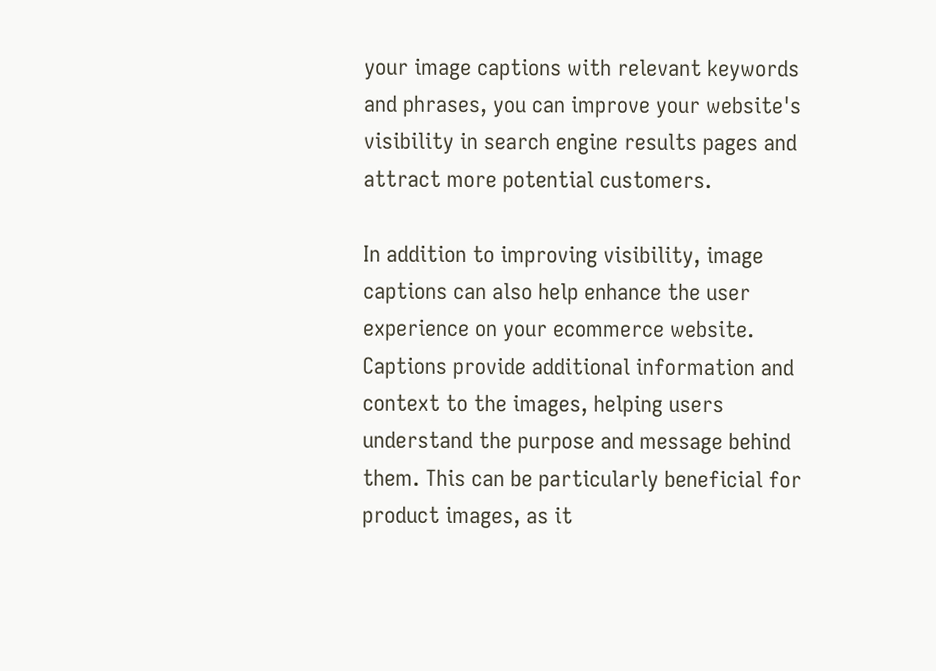your image captions with relevant keywords and phrases, you can improve your website's visibility in search engine results pages and attract more potential customers.

In addition to improving visibility, image captions can also help enhance the user experience on your ecommerce website. Captions provide additional information and context to the images, helping users understand the purpose and message behind them. This can be particularly beneficial for product images, as it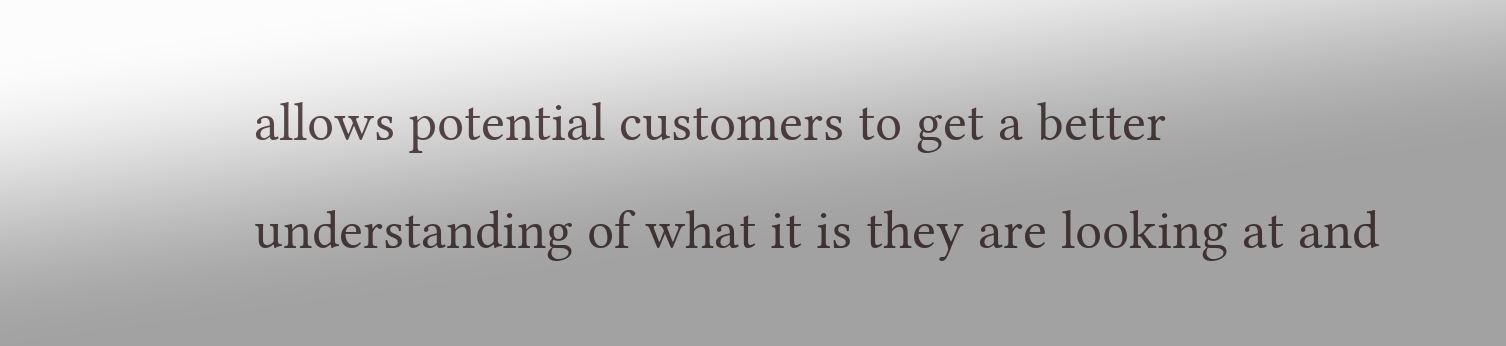allows potential customers to get a better understanding of what it is they are looking at and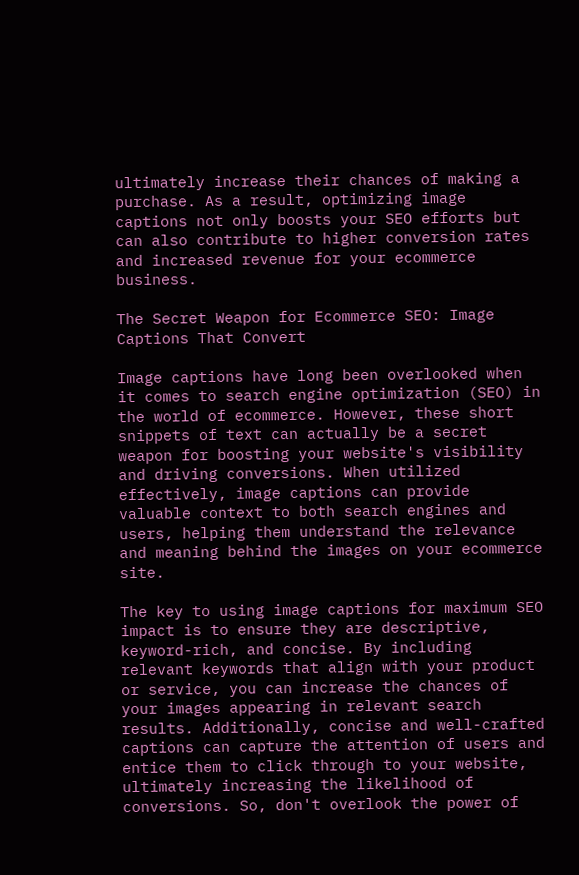ultimately increase their chances of making a purchase. As a result, optimizing image captions not only boosts your SEO efforts but can also contribute to higher conversion rates and increased revenue for your ecommerce business.

The Secret Weapon for Ecommerce SEO: Image Captions That Convert

Image captions have long been overlooked when it comes to search engine optimization (SEO) in the world of ecommerce. However, these short snippets of text can actually be a secret weapon for boosting your website's visibility and driving conversions. When utilized effectively, image captions can provide valuable context to both search engines and users, helping them understand the relevance and meaning behind the images on your ecommerce site.

The key to using image captions for maximum SEO impact is to ensure they are descriptive, keyword-rich, and concise. By including relevant keywords that align with your product or service, you can increase the chances of your images appearing in relevant search results. Additionally, concise and well-crafted captions can capture the attention of users and entice them to click through to your website, ultimately increasing the likelihood of conversions. So, don't overlook the power of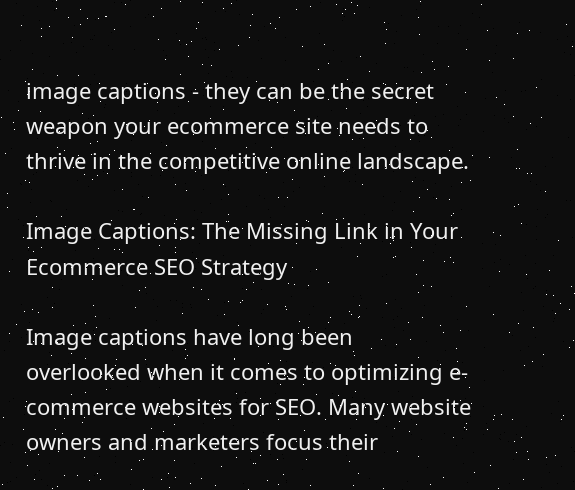image captions - they can be the secret weapon your ecommerce site needs to thrive in the competitive online landscape.

Image Captions: The Missing Link in Your Ecommerce SEO Strategy

Image captions have long been overlooked when it comes to optimizing e-commerce websites for SEO. Many website owners and marketers focus their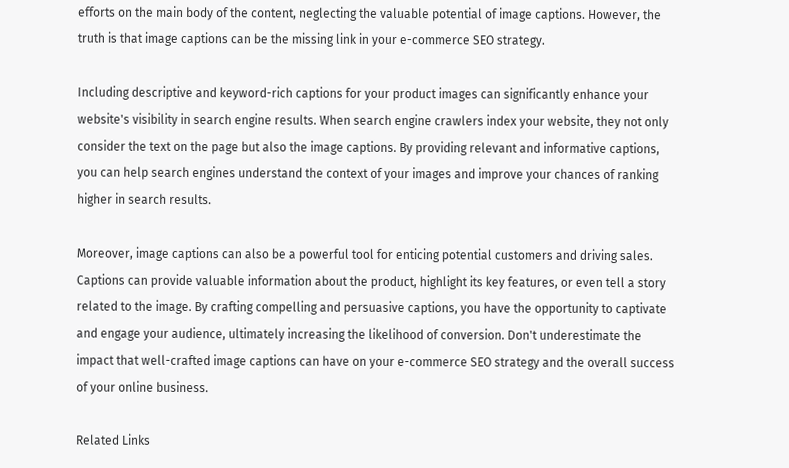efforts on the main body of the content, neglecting the valuable potential of image captions. However, the truth is that image captions can be the missing link in your e-commerce SEO strategy.

Including descriptive and keyword-rich captions for your product images can significantly enhance your website's visibility in search engine results. When search engine crawlers index your website, they not only consider the text on the page but also the image captions. By providing relevant and informative captions, you can help search engines understand the context of your images and improve your chances of ranking higher in search results.

Moreover, image captions can also be a powerful tool for enticing potential customers and driving sales. Captions can provide valuable information about the product, highlight its key features, or even tell a story related to the image. By crafting compelling and persuasive captions, you have the opportunity to captivate and engage your audience, ultimately increasing the likelihood of conversion. Don't underestimate the impact that well-crafted image captions can have on your e-commerce SEO strategy and the overall success of your online business.

Related Links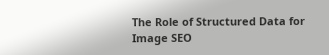The Role of Structured Data for Image SEO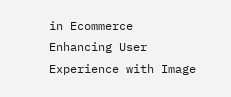in Ecommerce
Enhancing User Experience with Image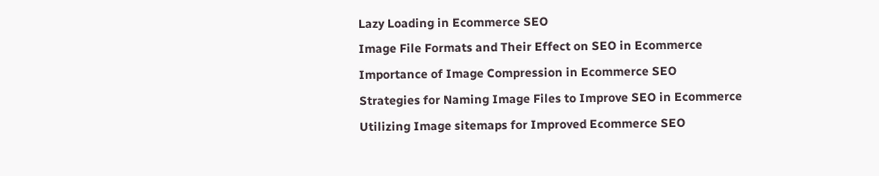Lazy Loading in Ecommerce SEO
Image File Formats and Their Effect on SEO in Ecommerce
Importance of Image Compression in Ecommerce SEO
Strategies for Naming Image Files to Improve SEO in Ecommerce
Utilizing Image sitemaps for Improved Ecommerce SEO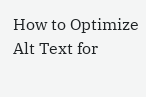How to Optimize Alt Text for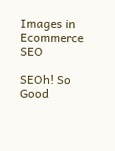Images in Ecommerce SEO

SEOh! So Good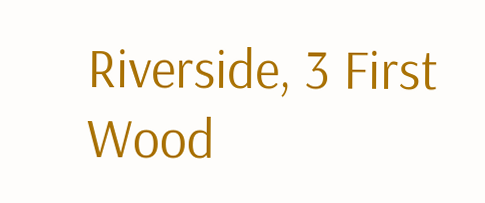Riverside, 3 First Wood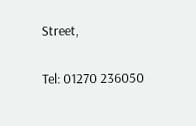Street,

Tel: 01270 236050